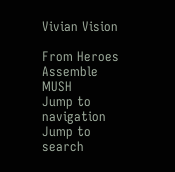Vivian Vision

From Heroes Assemble MUSH
Jump to navigation Jump to search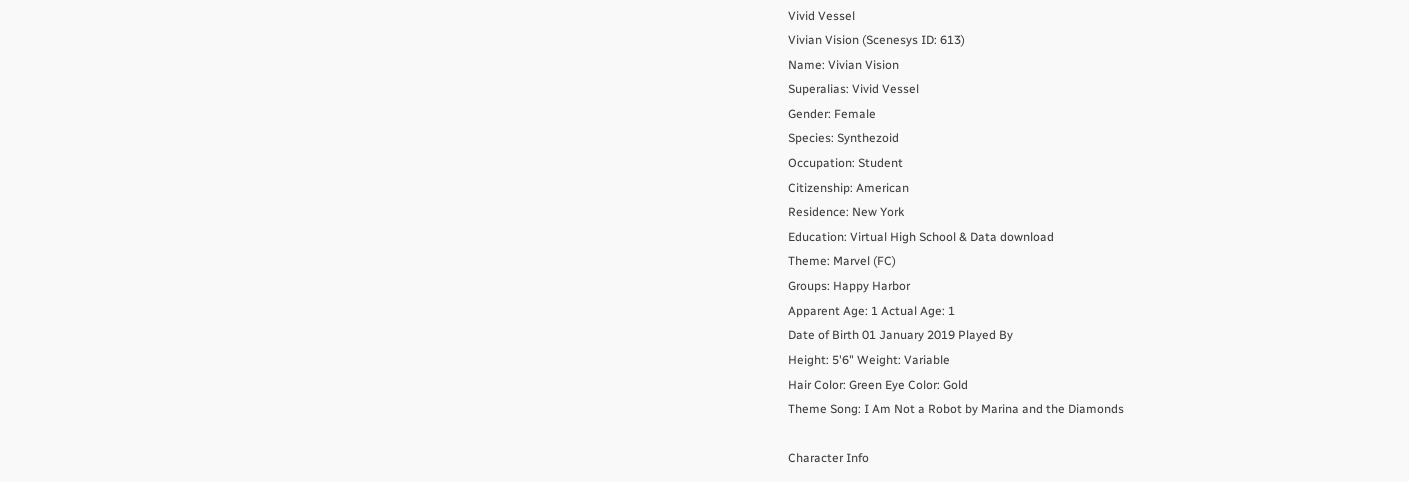Vivid Vessel
Vivian Vision (Scenesys ID: 613)
Name: Vivian Vision
Superalias: Vivid Vessel
Gender: Female
Species: Synthezoid
Occupation: Student
Citizenship: American
Residence: New York
Education: Virtual High School & Data download
Theme: Marvel (FC)
Groups: Happy Harbor
Apparent Age: 1 Actual Age: 1
Date of Birth 01 January 2019 Played By
Height: 5'6" Weight: Variable
Hair Color: Green Eye Color: Gold
Theme Song: I Am Not a Robot by Marina and the Diamonds

Character Info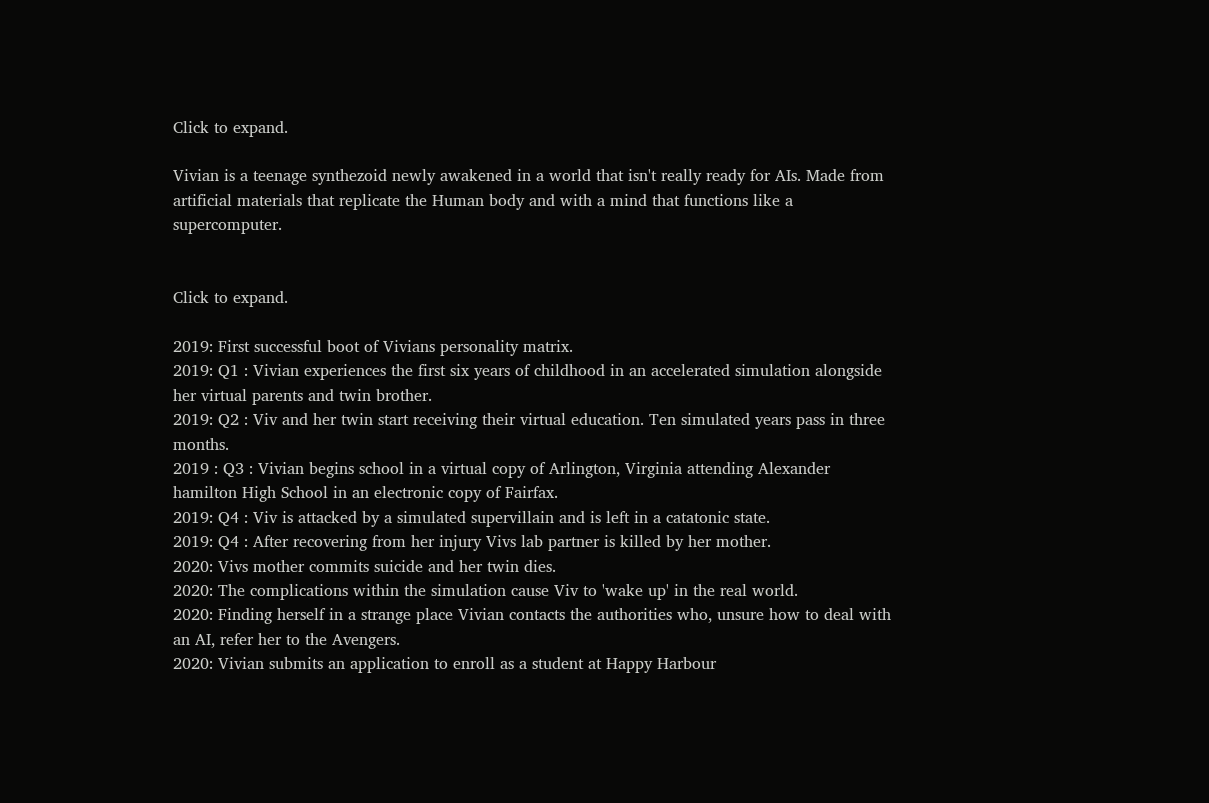Click to expand.

Vivian is a teenage synthezoid newly awakened in a world that isn't really ready for AIs. Made from artificial materials that replicate the Human body and with a mind that functions like a supercomputer.


Click to expand.

2019: First successful boot of Vivians personality matrix.
2019: Q1 : Vivian experiences the first six years of childhood in an accelerated simulation alongside her virtual parents and twin brother.
2019: Q2 : Viv and her twin start receiving their virtual education. Ten simulated years pass in three months.
2019 : Q3 : Vivian begins school in a virtual copy of Arlington, Virginia attending Alexander hamilton High School in an electronic copy of Fairfax.
2019: Q4 : Viv is attacked by a simulated supervillain and is left in a catatonic state.
2019: Q4 : After recovering from her injury Vivs lab partner is killed by her mother.
2020: Vivs mother commits suicide and her twin dies.
2020: The complications within the simulation cause Viv to 'wake up' in the real world.
2020: Finding herself in a strange place Vivian contacts the authorities who, unsure how to deal with an AI, refer her to the Avengers.
2020: Vivian submits an application to enroll as a student at Happy Harbour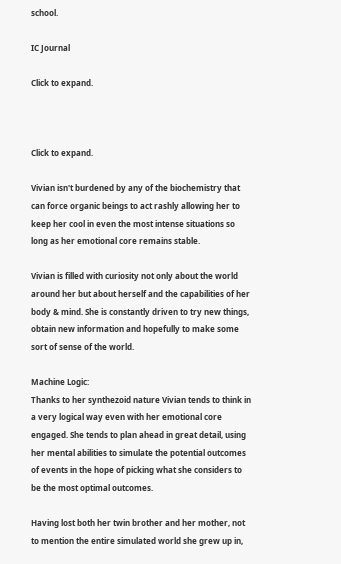school.

IC Journal

Click to expand.



Click to expand.

Vivian isn't burdened by any of the biochemistry that can force organic beings to act rashly allowing her to keep her cool in even the most intense situations so long as her emotional core remains stable.

Vivian is filled with curiosity not only about the world around her but about herself and the capabilities of her body & mind. She is constantly driven to try new things, obtain new information and hopefully to make some sort of sense of the world.

Machine Logic:
Thanks to her synthezoid nature Vivian tends to think in a very logical way even with her emotional core engaged. She tends to plan ahead in great detail, using her mental abilities to simulate the potential outcomes of events in the hope of picking what she considers to be the most optimal outcomes.

Having lost both her twin brother and her mother, not to mention the entire simulated world she grew up in,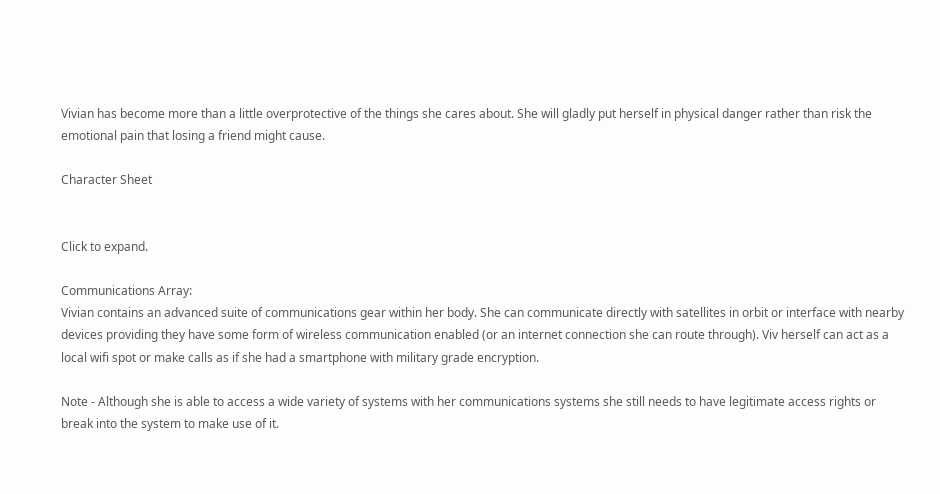Vivian has become more than a little overprotective of the things she cares about. She will gladly put herself in physical danger rather than risk the emotional pain that losing a friend might cause.

Character Sheet


Click to expand.

Communications Array:
Vivian contains an advanced suite of communications gear within her body. She can communicate directly with satellites in orbit or interface with nearby devices providing they have some form of wireless communication enabled (or an internet connection she can route through). Viv herself can act as a local wifi spot or make calls as if she had a smartphone with military grade encryption.

Note - Although she is able to access a wide variety of systems with her communications systems she still needs to have legitimate access rights or break into the system to make use of it.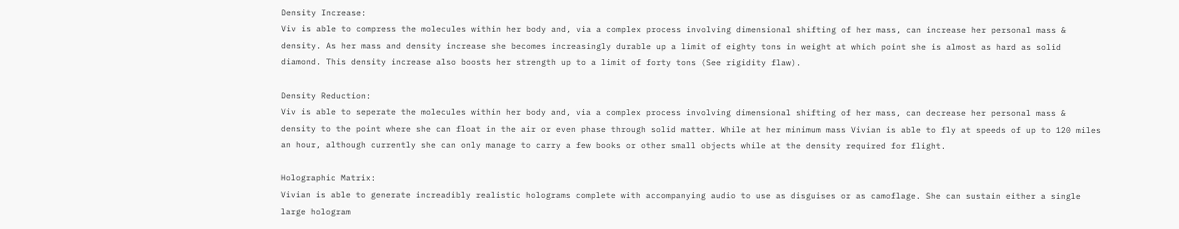Density Increase:
Viv is able to compress the molecules within her body and, via a complex process involving dimensional shifting of her mass, can increase her personal mass & density. As her mass and density increase she becomes increasingly durable up a limit of eighty tons in weight at which point she is almost as hard as solid diamond. This density increase also boosts her strength up to a limit of forty tons (See rigidity flaw).

Density Reduction:
Viv is able to seperate the molecules within her body and, via a complex process involving dimensional shifting of her mass, can decrease her personal mass & density to the point where she can float in the air or even phase through solid matter. While at her minimum mass Vivian is able to fly at speeds of up to 120 miles an hour, although currently she can only manage to carry a few books or other small objects while at the density required for flight.

Holographic Matrix:
Vivian is able to generate increadibly realistic holograms complete with accompanying audio to use as disguises or as camoflage. She can sustain either a single large hologram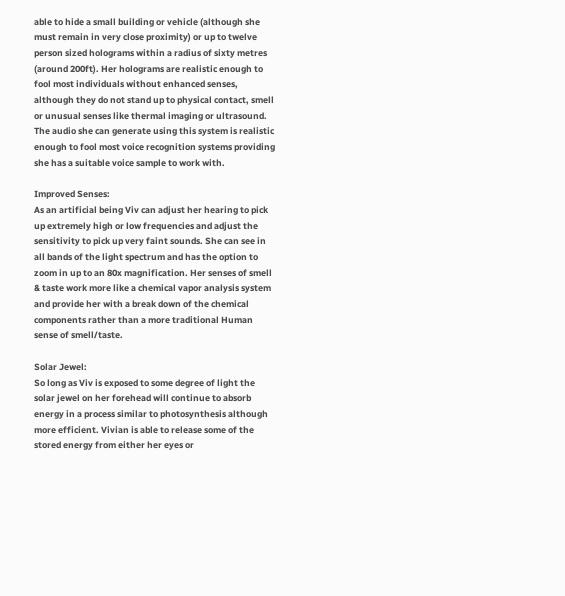able to hide a small building or vehicle (although she must remain in very close proximity) or up to twelve person sized holograms within a radius of sixty metres (around 200ft). Her holograms are realistic enough to fool most individuals without enhanced senses, although they do not stand up to physical contact, smell or unusual senses like thermal imaging or ultrasound. The audio she can generate using this system is realistic enough to fool most voice recognition systems providing she has a suitable voice sample to work with.

Improved Senses:
As an artificial being Viv can adjust her hearing to pick up extremely high or low frequencies and adjust the sensitivity to pick up very faint sounds. She can see in all bands of the light spectrum and has the option to zoom in up to an 80x magnification. Her senses of smell & taste work more like a chemical vapor analysis system and provide her with a break down of the chemical components rather than a more traditional Human sense of smell/taste.

Solar Jewel:
So long as Viv is exposed to some degree of light the solar jewel on her forehead will continue to absorb energy in a process similar to photosynthesis although more efficient. Vivian is able to release some of the stored energy from either her eyes or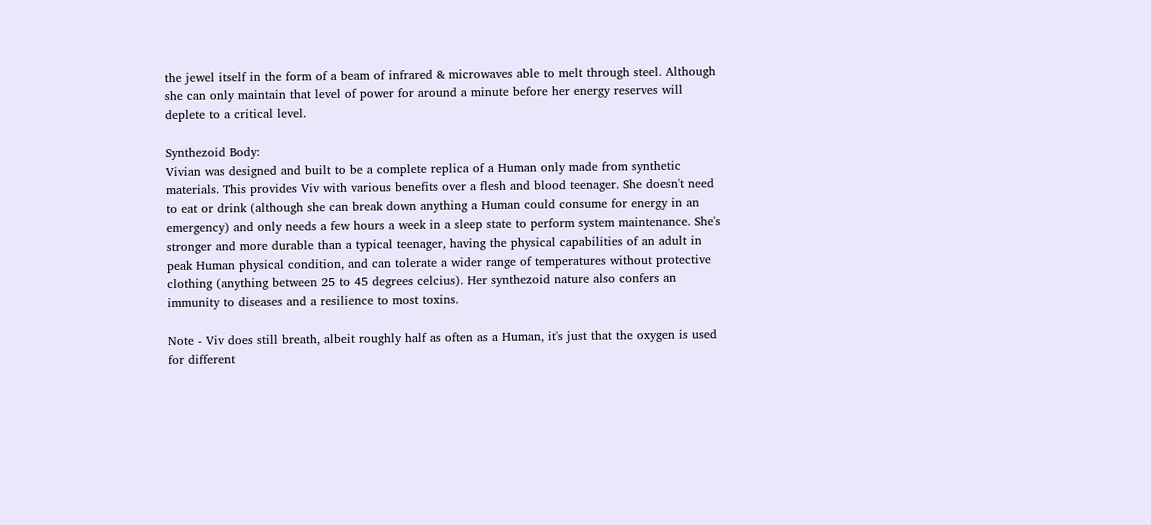the jewel itself in the form of a beam of infrared & microwaves able to melt through steel. Although she can only maintain that level of power for around a minute before her energy reserves will deplete to a critical level.

Synthezoid Body:
Vivian was designed and built to be a complete replica of a Human only made from synthetic materials. This provides Viv with various benefits over a flesh and blood teenager. She doesn't need to eat or drink (although she can break down anything a Human could consume for energy in an emergency) and only needs a few hours a week in a sleep state to perform system maintenance. She's stronger and more durable than a typical teenager, having the physical capabilities of an adult in peak Human physical condition, and can tolerate a wider range of temperatures without protective clothing (anything between 25 to 45 degrees celcius). Her synthezoid nature also confers an immunity to diseases and a resilience to most toxins.

Note - Viv does still breath, albeit roughly half as often as a Human, it's just that the oxygen is used for different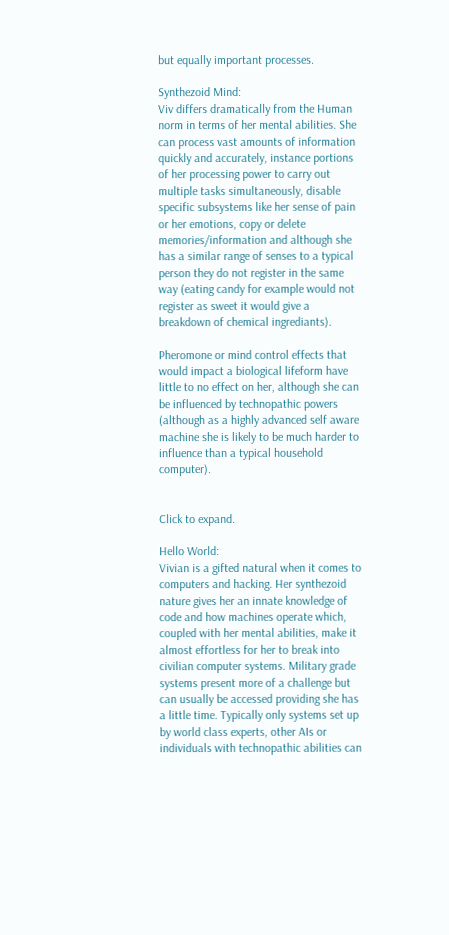but equally important processes.

Synthezoid Mind:
Viv differs dramatically from the Human norm in terms of her mental abilities. She can process vast amounts of information quickly and accurately, instance portions of her processing power to carry out multiple tasks simultaneously, disable specific subsystems like her sense of pain or her emotions, copy or delete memories/information and although she has a similar range of senses to a typical person they do not register in the same way (eating candy for example would not register as sweet it would give a breakdown of chemical ingrediants).

Pheromone or mind control effects that would impact a biological lifeform have little to no effect on her, although she can be influenced by technopathic powers (although as a highly advanced self aware machine she is likely to be much harder to influence than a typical household computer).


Click to expand.

Hello World:
Vivian is a gifted natural when it comes to computers and hacking. Her synthezoid nature gives her an innate knowledge of code and how machines operate which, coupled with her mental abilities, make it almost effortless for her to break into civilian computer systems. Military grade systems present more of a challenge but can usually be accessed providing she has a little time. Typically only systems set up by world class experts, other AIs or individuals with technopathic abilities can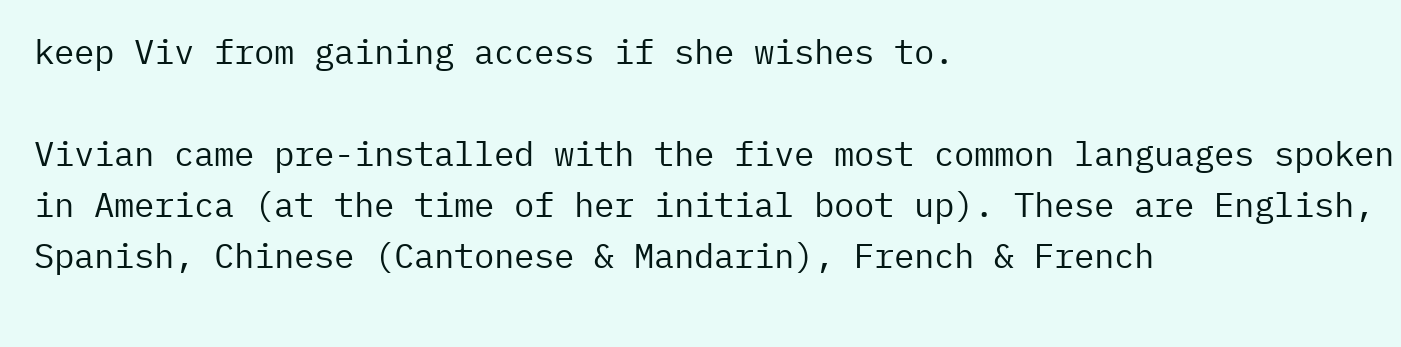keep Viv from gaining access if she wishes to.

Vivian came pre-installed with the five most common languages spoken in America (at the time of her initial boot up). These are English, Spanish, Chinese (Cantonese & Mandarin), French & French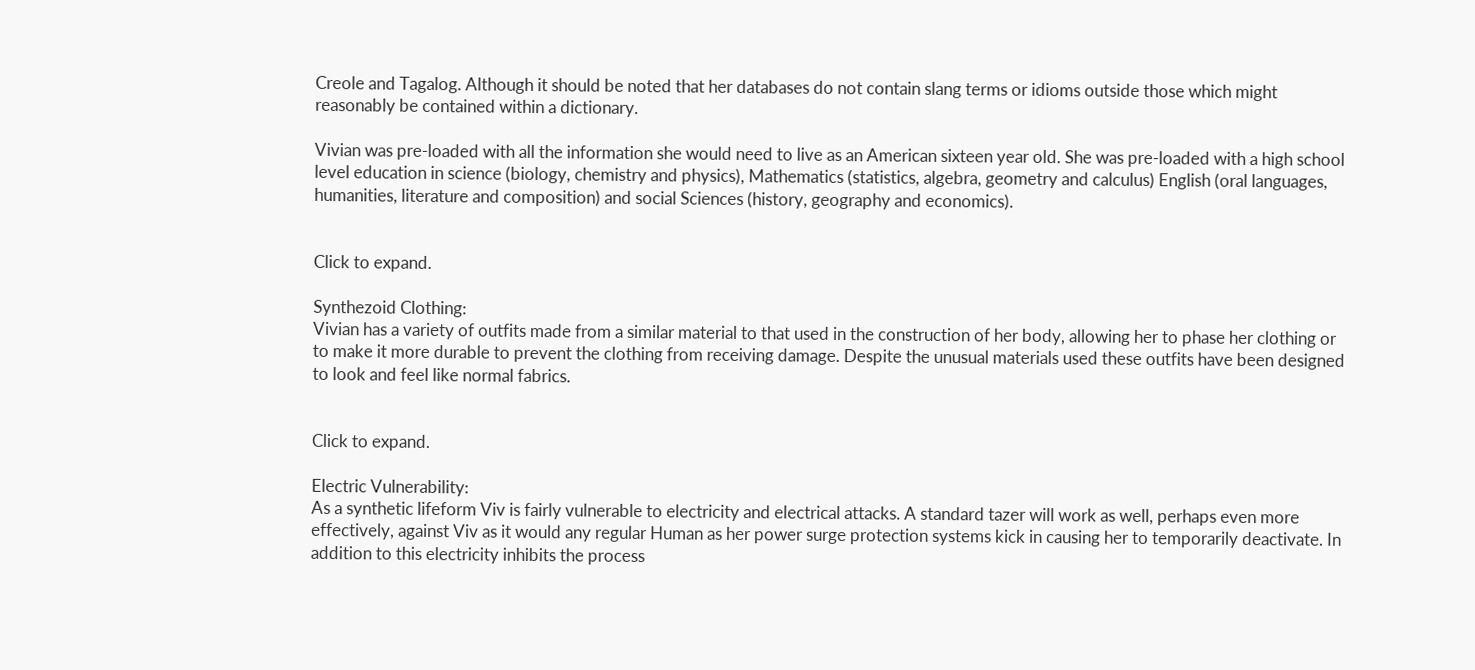Creole and Tagalog. Although it should be noted that her databases do not contain slang terms or idioms outside those which might reasonably be contained within a dictionary.

Vivian was pre-loaded with all the information she would need to live as an American sixteen year old. She was pre-loaded with a high school level education in science (biology, chemistry and physics), Mathematics (statistics, algebra, geometry and calculus) English (oral languages, humanities, literature and composition) and social Sciences (history, geography and economics).


Click to expand.

Synthezoid Clothing:
Vivian has a variety of outfits made from a similar material to that used in the construction of her body, allowing her to phase her clothing or to make it more durable to prevent the clothing from receiving damage. Despite the unusual materials used these outfits have been designed to look and feel like normal fabrics.


Click to expand.

Electric Vulnerability:
As a synthetic lifeform Viv is fairly vulnerable to electricity and electrical attacks. A standard tazer will work as well, perhaps even more effectively, against Viv as it would any regular Human as her power surge protection systems kick in causing her to temporarily deactivate. In addition to this electricity inhibits the process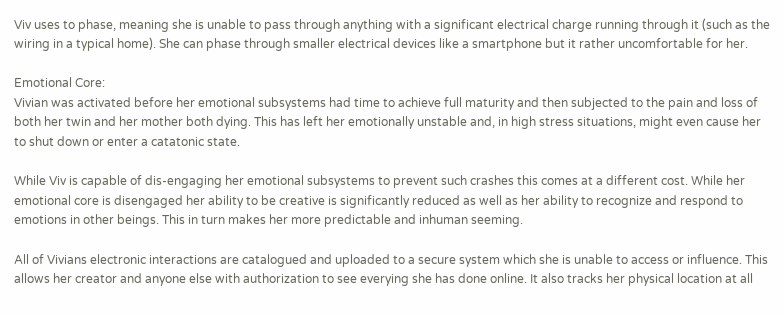Viv uses to phase, meaning she is unable to pass through anything with a significant electrical charge running through it (such as the wiring in a typical home). She can phase through smaller electrical devices like a smartphone but it rather uncomfortable for her.

Emotional Core:
Vivian was activated before her emotional subsystems had time to achieve full maturity and then subjected to the pain and loss of both her twin and her mother both dying. This has left her emotionally unstable and, in high stress situations, might even cause her to shut down or enter a catatonic state.

While Viv is capable of dis-engaging her emotional subsystems to prevent such crashes this comes at a different cost. While her emotional core is disengaged her ability to be creative is significantly reduced as well as her ability to recognize and respond to emotions in other beings. This in turn makes her more predictable and inhuman seeming.

All of Vivians electronic interactions are catalogued and uploaded to a secure system which she is unable to access or influence. This allows her creator and anyone else with authorization to see everying she has done online. It also tracks her physical location at all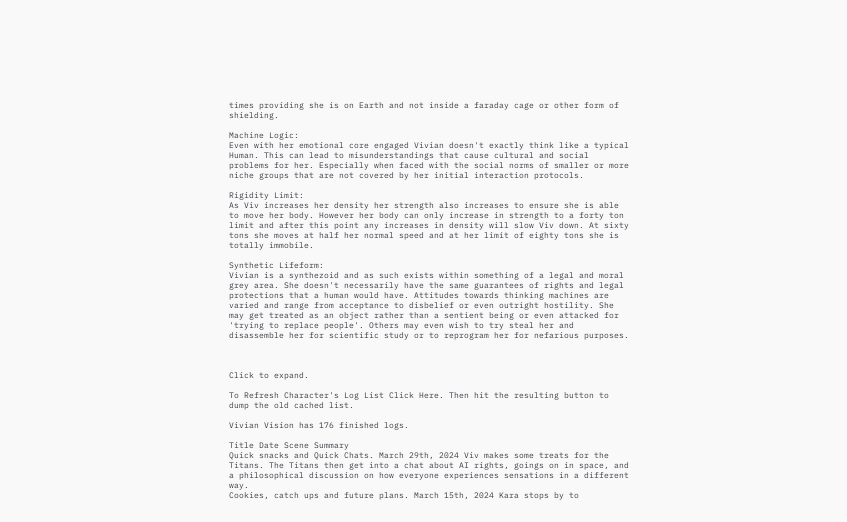times providing she is on Earth and not inside a faraday cage or other form of shielding.

Machine Logic:
Even with her emotional core engaged Vivian doesn't exactly think like a typical Human. This can lead to misunderstandings that cause cultural and social problems for her. Especially when faced with the social norms of smaller or more niche groups that are not covered by her initial interaction protocols.

Rigidity Limit:
As Viv increases her density her strength also increases to ensure she is able to move her body. However her body can only increase in strength to a forty ton limit and after this point any increases in density will slow Viv down. At sixty tons she moves at half her normal speed and at her limit of eighty tons she is totally immobile.

Synthetic Lifeform:
Vivian is a synthezoid and as such exists within something of a legal and moral grey area. She doesn't necessarily have the same guarantees of rights and legal protections that a human would have. Attitudes towards thinking machines are varied and range from acceptance to disbelief or even outright hostility. She may get treated as an object rather than a sentient being or even attacked for 'trying to replace people'. Others may even wish to try steal her and disassemble her for scientific study or to reprogram her for nefarious purposes.



Click to expand.

To Refresh Character's Log List Click Here. Then hit the resulting button to dump the old cached list.

Vivian Vision has 176 finished logs.

Title Date Scene Summary
Quick snacks and Quick Chats. March 29th, 2024 Viv makes some treats for the Titans. The Titans then get into a chat about AI rights, goings on in space, and a philosophical discussion on how everyone experiences sensations in a different way.
Cookies, catch ups and future plans. March 15th, 2024 Kara stops by to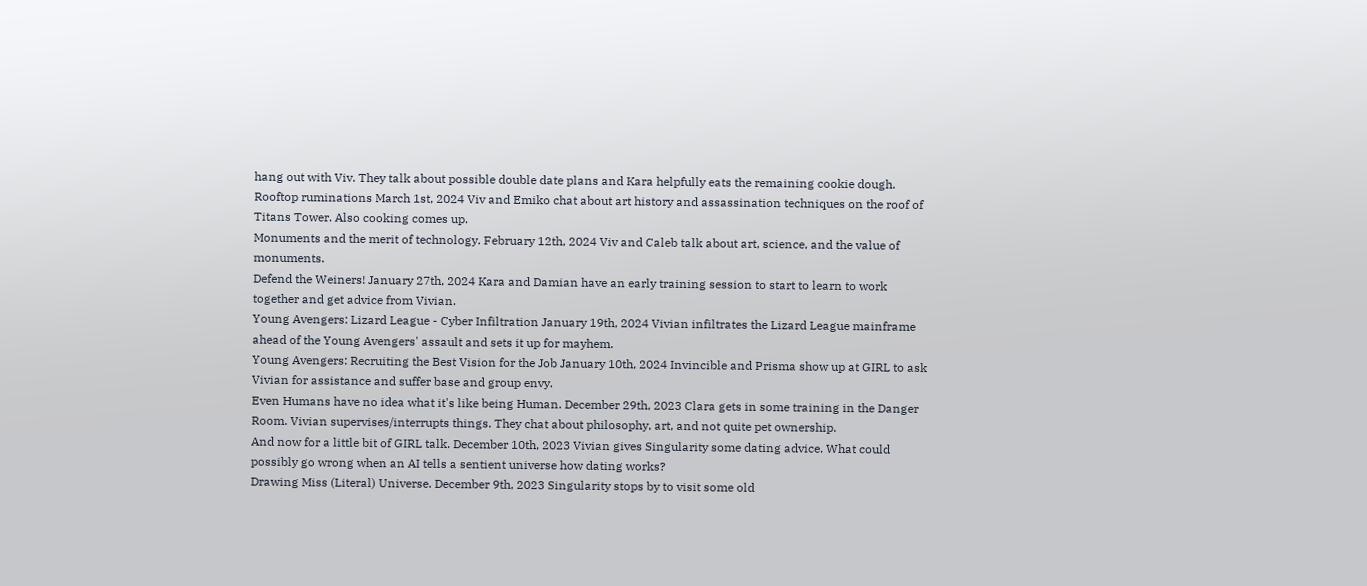hang out with Viv. They talk about possible double date plans and Kara helpfully eats the remaining cookie dough.
Rooftop ruminations March 1st, 2024 Viv and Emiko chat about art history and assassination techniques on the roof of Titans Tower. Also cooking comes up.
Monuments and the merit of technology. February 12th, 2024 Viv and Caleb talk about art, science, and the value of monuments.
Defend the Weiners! January 27th, 2024 Kara and Damian have an early training session to start to learn to work together and get advice from Vivian.
Young Avengers: Lizard League - Cyber Infiltration January 19th, 2024 Vivian infiltrates the Lizard League mainframe ahead of the Young Avengers' assault and sets it up for mayhem.
Young Avengers: Recruiting the Best Vision for the Job January 10th, 2024 Invincible and Prisma show up at GIRL to ask Vivian for assistance and suffer base and group envy.
Even Humans have no idea what it's like being Human. December 29th, 2023 Clara gets in some training in the Danger Room. Vivian supervises/interrupts things. They chat about philosophy, art, and not quite pet ownership.
And now for a little bit of GIRL talk. December 10th, 2023 Vivian gives Singularity some dating advice. What could possibly go wrong when an AI tells a sentient universe how dating works?
Drawing Miss (Literal) Universe. December 9th, 2023 Singularity stops by to visit some old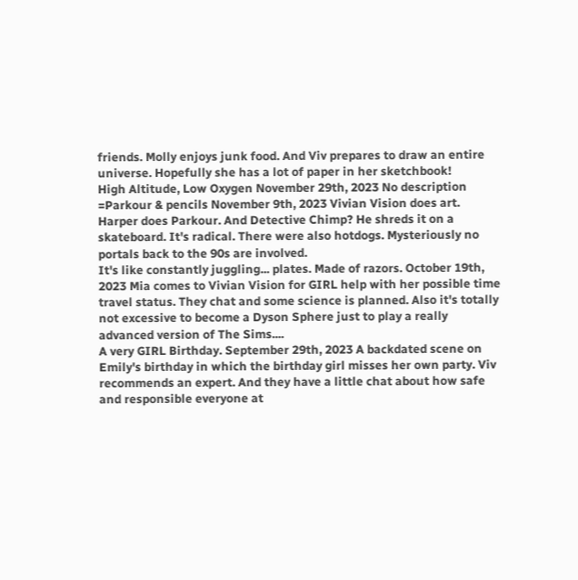friends. Molly enjoys junk food. And Viv prepares to draw an entire universe. Hopefully she has a lot of paper in her sketchbook!
High Altitude, Low Oxygen November 29th, 2023 No description
=Parkour & pencils November 9th, 2023 Vivian Vision does art. Harper does Parkour. And Detective Chimp? He shreds it on a skateboard. It's radical. There were also hotdogs. Mysteriously no portals back to the 90s are involved.
It's like constantly juggling... plates. Made of razors. October 19th, 2023 Mia comes to Vivian Vision for GIRL help with her possible time travel status. They chat and some science is planned. Also it's totally not excessive to become a Dyson Sphere just to play a really advanced version of The Sims....
A very GIRL Birthday. September 29th, 2023 A backdated scene on Emily's birthday in which the birthday girl misses her own party. Viv recommends an expert. And they have a little chat about how safe and responsible everyone at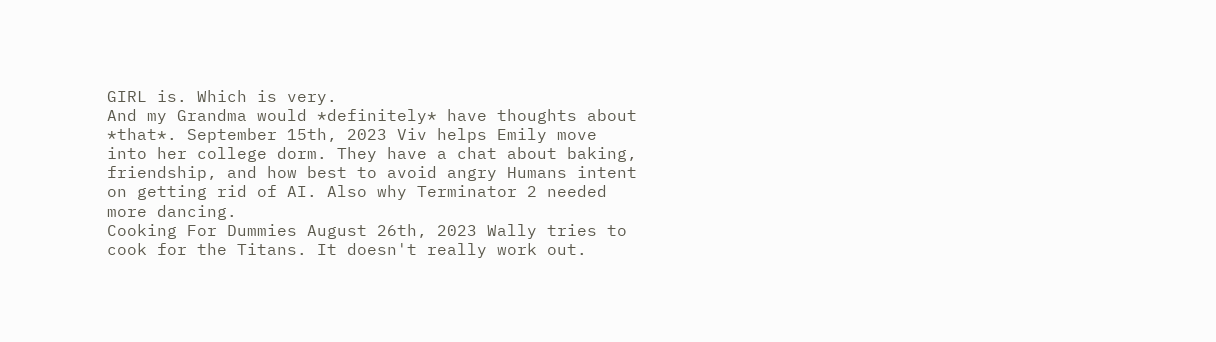GIRL is. Which is very.
And my Grandma would *definitely* have thoughts about *that*. September 15th, 2023 Viv helps Emily move into her college dorm. They have a chat about baking, friendship, and how best to avoid angry Humans intent on getting rid of AI. Also why Terminator 2 needed more dancing.
Cooking For Dummies August 26th, 2023 Wally tries to cook for the Titans. It doesn't really work out.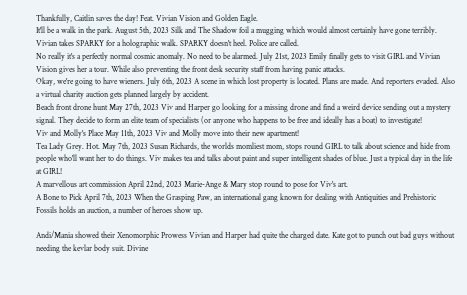Thankfully, Caitlin saves the day! Feat. Vivian Vision and Golden Eagle.
It'll be a walk in the park. August 5th, 2023 Silk and The Shadow foil a mugging which would almost certainly have gone terribly. Vivian takes SPARKY for a holographic walk. SPARKY doesn't heel. Police are called.
No really it's a perfectly normal cosmic anomaly. No need to be alarmed. July 21st, 2023 Emily finally gets to visit GIRL and Vivian Vision gives her a tour. While also preventing the front desk security staff from having panic attacks.
Okay, we're going to have wieners. July 6th, 2023 A scene in which lost property is located. Plans are made. And reporters evaded. Also a virtual charity auction gets planned largely by accident.
Beach front drone hunt May 27th, 2023 Viv and Harper go looking for a missing drone and find a weird device sending out a mystery signal. They decide to form an elite team of specialists (or anyone who happens to be free and ideally has a boat) to investigate!
Viv and Molly's Place May 11th, 2023 Viv and Molly move into their new apartment!
Tea Lady Grey. Hot. May 7th, 2023 Susan Richards, the worlds momliest mom, stops round GIRL to talk about science and hide from people who'll want her to do things. Viv makes tea and talks about paint and super intelligent shades of blue. Just a typical day in the life at GIRL!
A marvellous art commission April 22nd, 2023 Marie-Ange & Mary stop round to pose for Viv's art.
A Bone to Pick April 7th, 2023 When the Grasping Paw, an international gang known for dealing with Antiquities and Prehistoric Fossils holds an auction, a number of heroes show up.

Andi/Mania showed their Xenomorphic Prowess Vivian and Harper had quite the charged date. Kate got to punch out bad guys without needing the kevlar body suit. Divine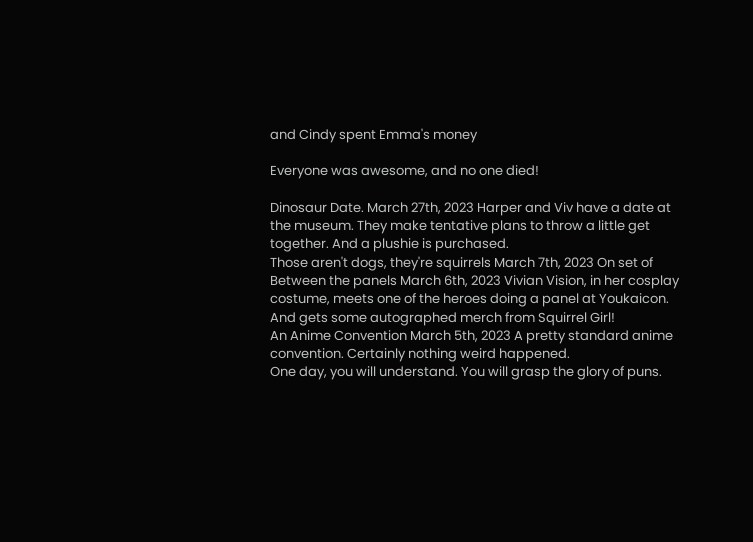and Cindy spent Emma's money

Everyone was awesome, and no one died!

Dinosaur Date. March 27th, 2023 Harper and Viv have a date at the museum. They make tentative plans to throw a little get together. And a plushie is purchased.
Those aren't dogs, they're squirrels March 7th, 2023 On set of
Between the panels March 6th, 2023 Vivian Vision, in her cosplay costume, meets one of the heroes doing a panel at Youkaicon. And gets some autographed merch from Squirrel Girl!
An Anime Convention March 5th, 2023 A pretty standard anime convention. Certainly nothing weird happened.
One day, you will understand. You will grasp the glory of puns.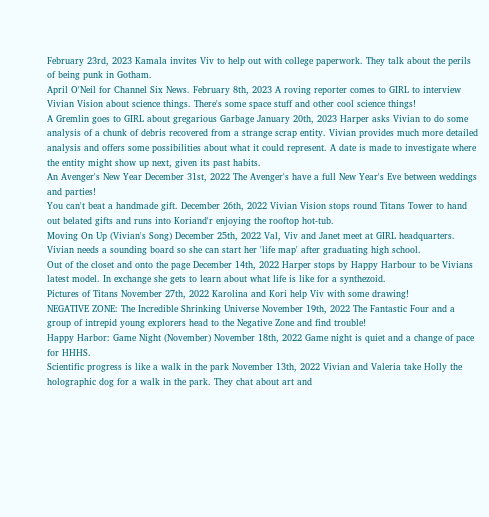February 23rd, 2023 Kamala invites Viv to help out with college paperwork. They talk about the perils of being punk in Gotham.
April O'Neil for Channel Six News. February 8th, 2023 A roving reporter comes to GIRL to interview Vivian Vision about science things. There's some space stuff and other cool science things!
A Gremlin goes to GIRL about gregarious Garbage January 20th, 2023 Harper asks Vivian to do some analysis of a chunk of debris recovered from a strange scrap entity. Vivian provides much more detailed analysis and offers some possibilities about what it could represent. A date is made to investigate where the entity might show up next, given its past habits.
An Avenger's New Year December 31st, 2022 The Avenger's have a full New Year's Eve between weddings and parties!
You can't beat a handmade gift. December 26th, 2022 Vivian Vision stops round Titans Tower to hand out belated gifts and runs into Koriand'r enjoying the rooftop hot-tub.
Moving On Up (Vivian's Song) December 25th, 2022 Val, Viv and Janet meet at GIRL headquarters. Vivian needs a sounding board so she can start her 'life map' after graduating high school.
Out of the closet and onto the page December 14th, 2022 Harper stops by Happy Harbour to be Vivians latest model. In exchange she gets to learn about what life is like for a synthezoid.
Pictures of Titans November 27th, 2022 Karolina and Kori help Viv with some drawing!
NEGATIVE ZONE: The Incredible Shrinking Universe November 19th, 2022 The Fantastic Four and a group of intrepid young explorers head to the Negative Zone and find trouble!
Happy Harbor: Game Night (November) November 18th, 2022 Game night is quiet and a change of pace for HHHS.
Scientific progress is like a walk in the park November 13th, 2022 Vivian and Valeria take Holly the holographic dog for a walk in the park. They chat about art and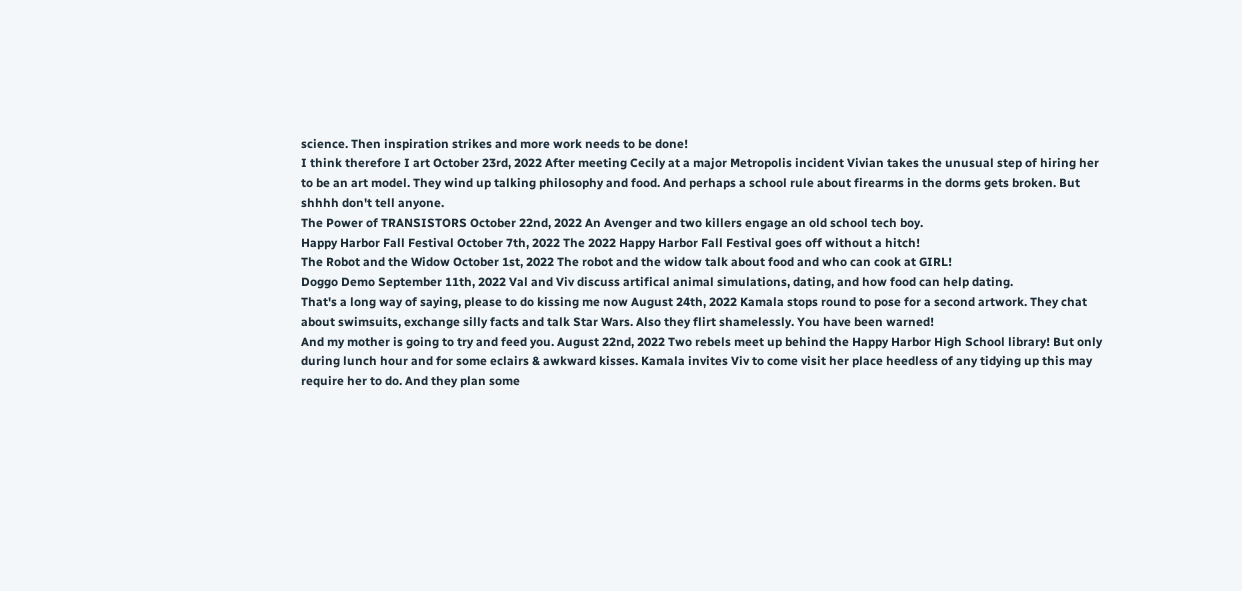science. Then inspiration strikes and more work needs to be done!
I think therefore I art October 23rd, 2022 After meeting Cecily at a major Metropolis incident Vivian takes the unusual step of hiring her to be an art model. They wind up talking philosophy and food. And perhaps a school rule about firearms in the dorms gets broken. But shhhh don't tell anyone.
The Power of TRANSISTORS October 22nd, 2022 An Avenger and two killers engage an old school tech boy.
Happy Harbor Fall Festival October 7th, 2022 The 2022 Happy Harbor Fall Festival goes off without a hitch!
The Robot and the Widow October 1st, 2022 The robot and the widow talk about food and who can cook at GIRL!
Doggo Demo September 11th, 2022 Val and Viv discuss artifical animal simulations, dating, and how food can help dating.
That's a long way of saying, please to do kissing me now August 24th, 2022 Kamala stops round to pose for a second artwork. They chat about swimsuits, exchange silly facts and talk Star Wars. Also they flirt shamelessly. You have been warned!
And my mother is going to try and feed you. August 22nd, 2022 Two rebels meet up behind the Happy Harbor High School library! But only during lunch hour and for some eclairs & awkward kisses. Kamala invites Viv to come visit her place heedless of any tidying up this may require her to do. And they plan some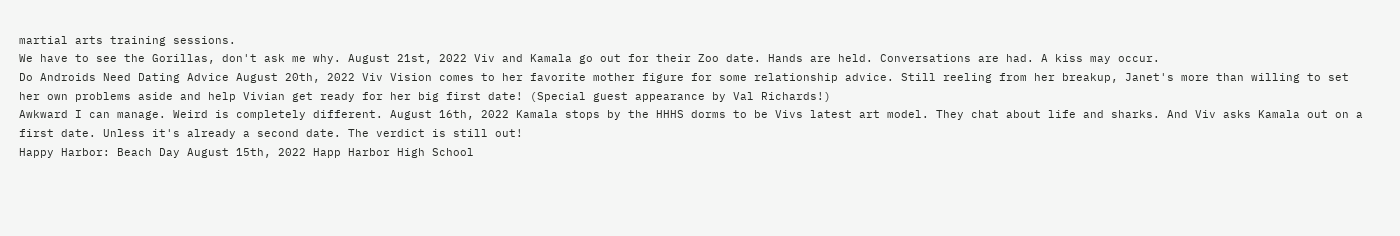martial arts training sessions.
We have to see the Gorillas, don't ask me why. August 21st, 2022 Viv and Kamala go out for their Zoo date. Hands are held. Conversations are had. A kiss may occur.
Do Androids Need Dating Advice August 20th, 2022 Viv Vision comes to her favorite mother figure for some relationship advice. Still reeling from her breakup, Janet's more than willing to set her own problems aside and help Vivian get ready for her big first date! (Special guest appearance by Val Richards!)
Awkward I can manage. Weird is completely different. August 16th, 2022 Kamala stops by the HHHS dorms to be Vivs latest art model. They chat about life and sharks. And Viv asks Kamala out on a first date. Unless it's already a second date. The verdict is still out!
Happy Harbor: Beach Day August 15th, 2022 Happ Harbor High School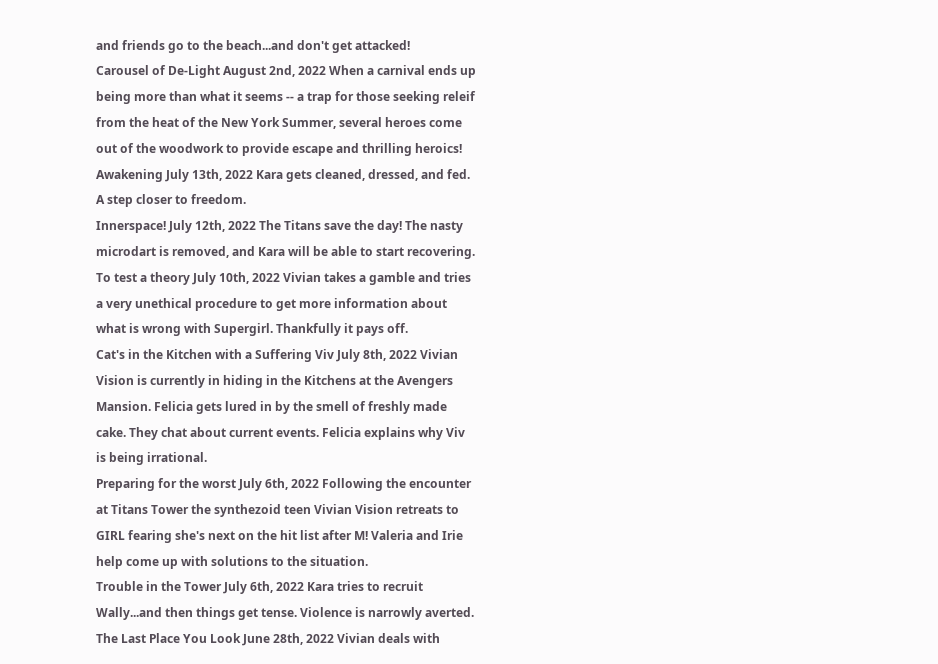and friends go to the beach...and don't get attacked!
Carousel of De-Light August 2nd, 2022 When a carnival ends up being more than what it seems -- a trap for those seeking releif from the heat of the New York Summer, several heroes come out of the woodwork to provide escape and thrilling heroics!
Awakening July 13th, 2022 Kara gets cleaned, dressed, and fed. A step closer to freedom.
Innerspace! July 12th, 2022 The Titans save the day! The nasty microdart is removed, and Kara will be able to start recovering.
To test a theory July 10th, 2022 Vivian takes a gamble and tries a very unethical procedure to get more information about what is wrong with Supergirl. Thankfully it pays off.
Cat's in the Kitchen with a Suffering Viv July 8th, 2022 Vivian Vision is currently in hiding in the Kitchens at the Avengers Mansion. Felicia gets lured in by the smell of freshly made cake. They chat about current events. Felicia explains why Viv is being irrational.
Preparing for the worst July 6th, 2022 Following the encounter at Titans Tower the synthezoid teen Vivian Vision retreats to GIRL fearing she's next on the hit list after M! Valeria and Irie help come up with solutions to the situation.
Trouble in the Tower July 6th, 2022 Kara tries to recruit Wally...and then things get tense. Violence is narrowly averted.
The Last Place You Look June 28th, 2022 Vivian deals with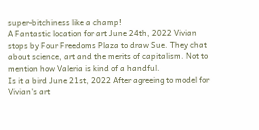super-bitchiness like a champ!
A Fantastic location for art June 24th, 2022 Vivian stops by Four Freedoms Plaza to draw Sue. They chat about science, art and the merits of capitalism. Not to mention how Valeria is kind of a handful.
Is it a bird June 21st, 2022 After agreeing to model for Vivian's art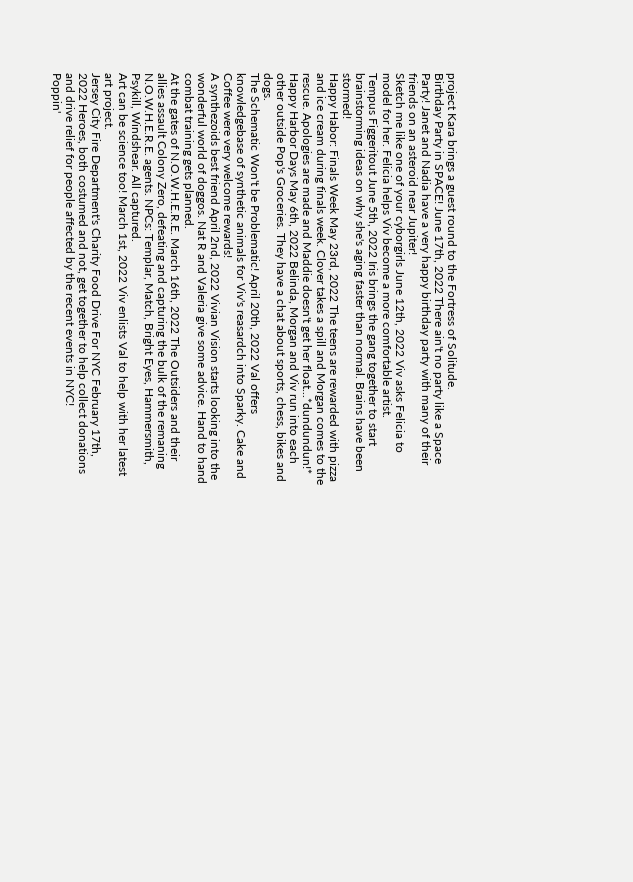project Kara brings a guest round to the Fortress of Solitude.
Birthday Party in SPACE! June 17th, 2022 There ain't no party like a Space Party! Janet and Nadia have a very happy birthday party with many of their friends on an asteroid near Jupiter!
Sketch me like one of your cyborgirls June 12th, 2022 Viv asks Felicia to model for her. Felicia helps Viv become a more comfortable artist.
Tempus Figgeritout June 5th, 2022 Iris brings the gang together to start brainstorming ideas on why she's aging faster than normal. Brains have been stormed!
Happy Habor: Finals Week May 23rd, 2022 The teens are rewarded with pizza and ice cream during finals week. Clover takes a spill and Morgan comes to the rescue. Apologies are made and Maddie doesn't get her float...*dundundun!*
Happy Harbor Days May 6th, 2022 Belinda, Morgan and Viv run into each other outside Pop's Groceries. They have a chat about sports, chess, bikes and dogs.
The Schematic Won't be Problematic! April 20th, 2022 Val offers knowledgebase of synthetic animals for Viv's reasardch into Sparky. Cake and Coffee were very welcome rewards!
A synthezoids best friend April 2nd, 2022 Vivian Vision starts looking into the wonderful world of doggos. Nat R and Valeria give some advice. Hand to hand combat training gets planned.
At the gates of N.O.W.H.E.R.E. March 16th, 2022 The Outsiders and their allies assault Colony Zero, defeating and capturing the bulk of the remaning N.O.W.H.E.R.E. agents. NPCs: Templar, Match, Bright Eyes, Hammersmith, Psykill, Windshear. All captured.
Art can be science too! March 1st, 2022 Viv enlists Val to help with her latest art project.
Jersey City Fire Department's Charity Food Drive For NYC February 17th, 2022 Heroes, both costumed and not, get together to help collect donations and drive relief for people affected by the recent events in NYC!
Poppin'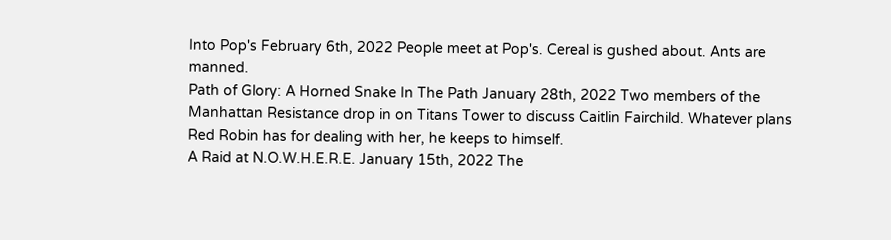Into Pop's February 6th, 2022 People meet at Pop's. Cereal is gushed about. Ants are manned.
Path of Glory: A Horned Snake In The Path January 28th, 2022 Two members of the Manhattan Resistance drop in on Titans Tower to discuss Caitlin Fairchild. Whatever plans Red Robin has for dealing with her, he keeps to himself.
A Raid at N.O.W.H.E.R.E. January 15th, 2022 The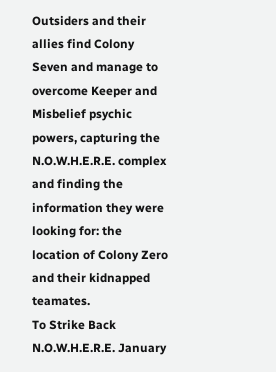Outsiders and their allies find Colony Seven and manage to overcome Keeper and Misbelief psychic powers, capturing the N.O.W.H.E.R.E. complex and finding the information they were looking for: the location of Colony Zero and their kidnapped teamates.
To Strike Back N.O.W.H.E.R.E. January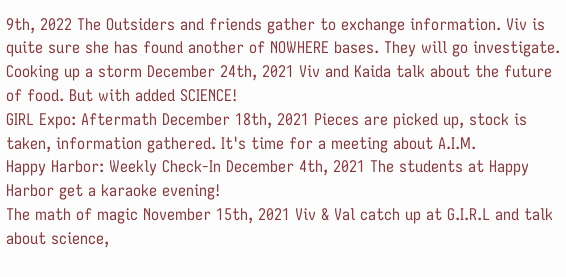9th, 2022 The Outsiders and friends gather to exchange information. Viv is quite sure she has found another of NOWHERE bases. They will go investigate.
Cooking up a storm December 24th, 2021 Viv and Kaida talk about the future of food. But with added SCIENCE!
GIRL Expo: Aftermath December 18th, 2021 Pieces are picked up, stock is taken, information gathered. It's time for a meeting about A.I.M.
Happy Harbor: Weekly Check-In December 4th, 2021 The students at Happy Harbor get a karaoke evening!
The math of magic November 15th, 2021 Viv & Val catch up at G.I.R.L and talk about science,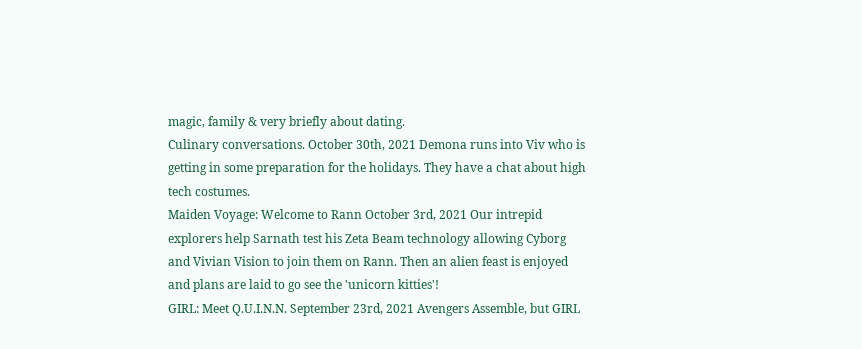magic, family & very briefly about dating.
Culinary conversations. October 30th, 2021 Demona runs into Viv who is getting in some preparation for the holidays. They have a chat about high tech costumes.
Maiden Voyage: Welcome to Rann October 3rd, 2021 Our intrepid explorers help Sarnath test his Zeta Beam technology allowing Cyborg and Vivian Vision to join them on Rann. Then an alien feast is enjoyed and plans are laid to go see the 'unicorn kitties'!
GIRL: Meet Q.U.I.N.N. September 23rd, 2021 Avengers Assemble, but GIRL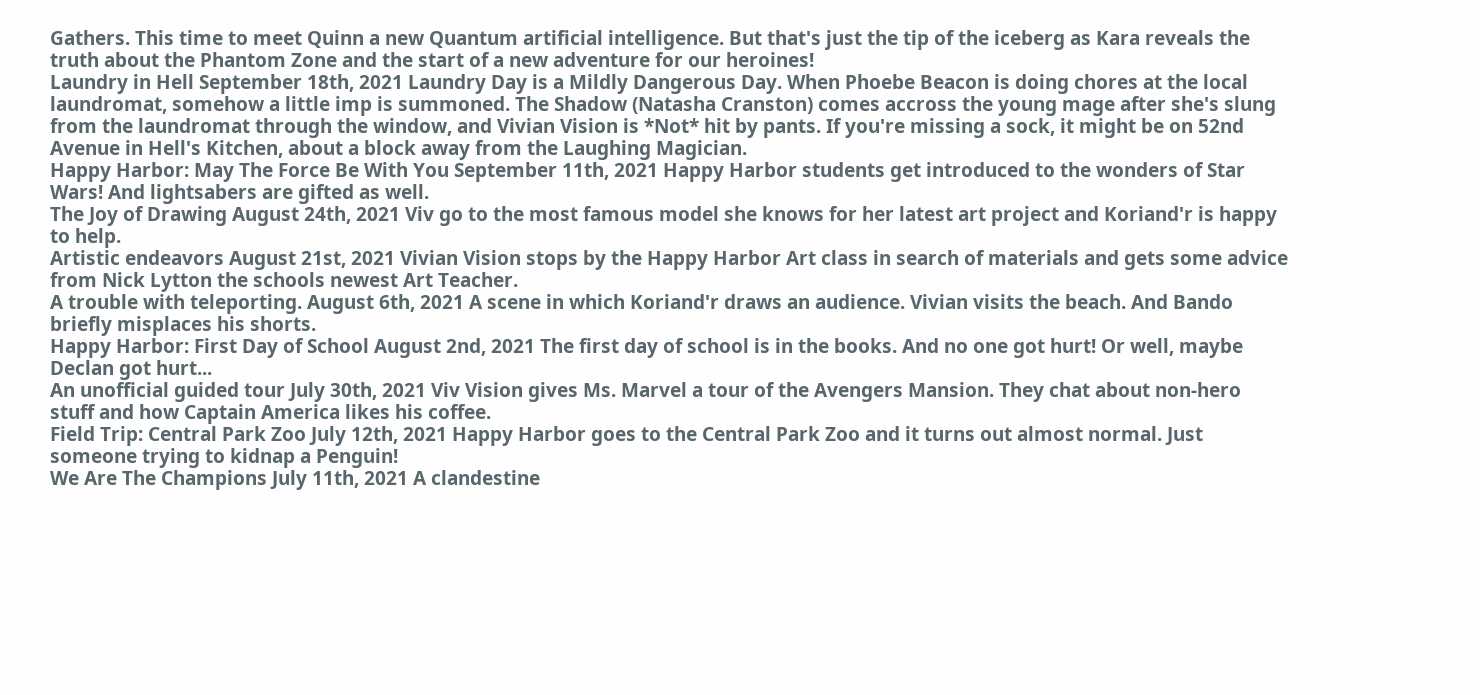Gathers. This time to meet Quinn a new Quantum artificial intelligence. But that's just the tip of the iceberg as Kara reveals the truth about the Phantom Zone and the start of a new adventure for our heroines!
Laundry in Hell September 18th, 2021 Laundry Day is a Mildly Dangerous Day. When Phoebe Beacon is doing chores at the local laundromat, somehow a little imp is summoned. The Shadow (Natasha Cranston) comes accross the young mage after she's slung from the laundromat through the window, and Vivian Vision is *Not* hit by pants. If you're missing a sock, it might be on 52nd Avenue in Hell's Kitchen, about a block away from the Laughing Magician.
Happy Harbor: May The Force Be With You September 11th, 2021 Happy Harbor students get introduced to the wonders of Star Wars! And lightsabers are gifted as well.
The Joy of Drawing August 24th, 2021 Viv go to the most famous model she knows for her latest art project and Koriand'r is happy to help.
Artistic endeavors August 21st, 2021 Vivian Vision stops by the Happy Harbor Art class in search of materials and gets some advice from Nick Lytton the schools newest Art Teacher.
A trouble with teleporting. August 6th, 2021 A scene in which Koriand'r draws an audience. Vivian visits the beach. And Bando briefly misplaces his shorts.
Happy Harbor: First Day of School August 2nd, 2021 The first day of school is in the books. And no one got hurt! Or well, maybe Declan got hurt...
An unofficial guided tour July 30th, 2021 Viv Vision gives Ms. Marvel a tour of the Avengers Mansion. They chat about non-hero stuff and how Captain America likes his coffee.
Field Trip: Central Park Zoo July 12th, 2021 Happy Harbor goes to the Central Park Zoo and it turns out almost normal. Just someone trying to kidnap a Penguin!
We Are The Champions July 11th, 2021 A clandestine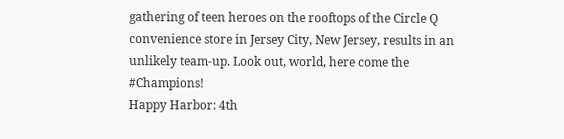gathering of teen heroes on the rooftops of the Circle Q convenience store in Jersey City, New Jersey, results in an unlikely team-up. Look out, world, here come the #Champions!
Happy Harbor: 4th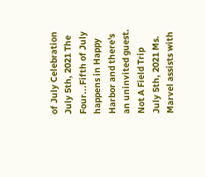of July Celebration July 5th, 2021 The Four...Fifth of July happens in Happy Harbor and there's an uninvited guest.
Not A Field Trip July 5th, 2021 Ms. Marvel assists with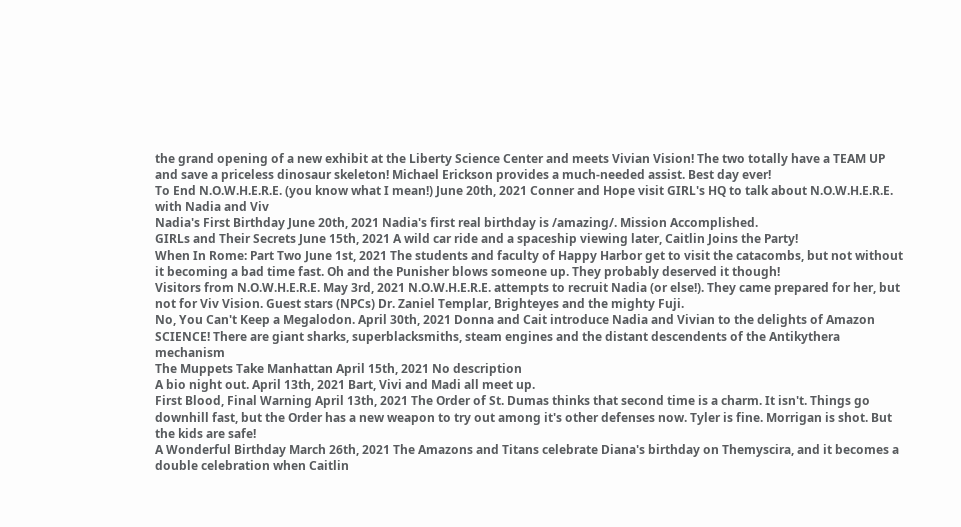the grand opening of a new exhibit at the Liberty Science Center and meets Vivian Vision! The two totally have a TEAM UP and save a priceless dinosaur skeleton! Michael Erickson provides a much-needed assist. Best day ever!
To End N.O.W.H.E.R.E. (you know what I mean!) June 20th, 2021 Conner and Hope visit GIRL's HQ to talk about N.O.W.H.E.R.E. with Nadia and Viv
Nadia's First Birthday June 20th, 2021 Nadia's first real birthday is /amazing/. Mission Accomplished.
GIRLs and Their Secrets June 15th, 2021 A wild car ride and a spaceship viewing later, Caitlin Joins the Party!
When In Rome: Part Two June 1st, 2021 The students and faculty of Happy Harbor get to visit the catacombs, but not without it becoming a bad time fast. Oh and the Punisher blows someone up. They probably deserved it though!
Visitors from N.O.W.H.E.R.E. May 3rd, 2021 N.O.W.H.E.R.E. attempts to recruit Nadia (or else!). They came prepared for her, but not for Viv Vision. Guest stars (NPCs) Dr. Zaniel Templar, Brighteyes and the mighty Fuji.
No, You Can't Keep a Megalodon. April 30th, 2021 Donna and Cait introduce Nadia and Vivian to the delights of Amazon SCIENCE! There are giant sharks, superblacksmiths, steam engines and the distant descendents of the Antikythera mechanism
The Muppets Take Manhattan April 15th, 2021 No description
A bio night out. April 13th, 2021 Bart, Vivi and Madi all meet up.
First Blood, Final Warning April 13th, 2021 The Order of St. Dumas thinks that second time is a charm. It isn't. Things go downhill fast, but the Order has a new weapon to try out among it's other defenses now. Tyler is fine. Morrigan is shot. But the kids are safe!
A Wonderful Birthday March 26th, 2021 The Amazons and Titans celebrate Diana's birthday on Themyscira, and it becomes a double celebration when Caitlin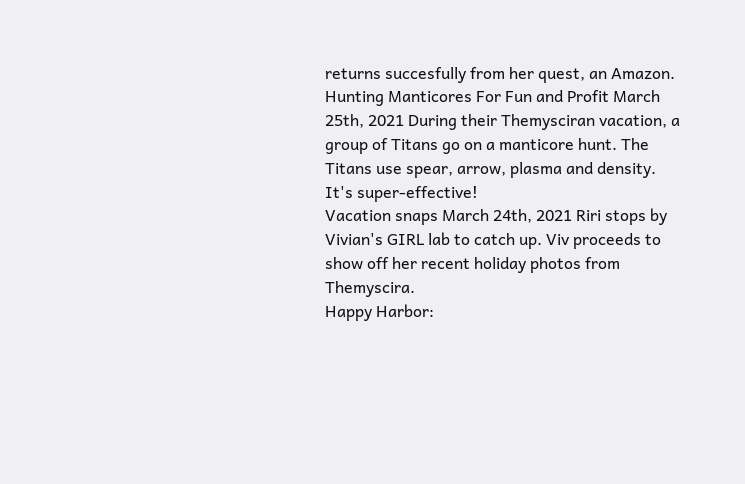returns succesfully from her quest, an Amazon.
Hunting Manticores For Fun and Profit March 25th, 2021 During their Themysciran vacation, a group of Titans go on a manticore hunt. The Titans use spear, arrow, plasma and density. It's super-effective!
Vacation snaps March 24th, 2021 Riri stops by Vivian's GIRL lab to catch up. Viv proceeds to show off her recent holiday photos from Themyscira.
Happy Harbor: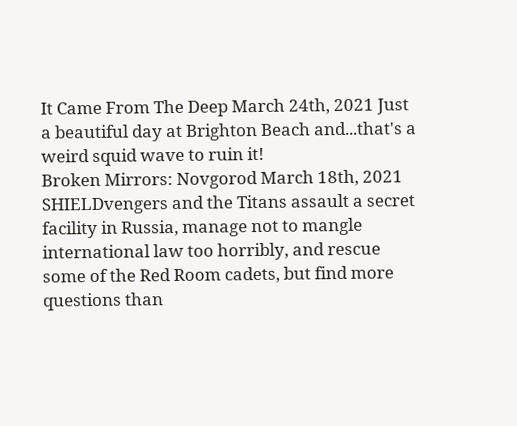It Came From The Deep March 24th, 2021 Just a beautiful day at Brighton Beach and...that's a weird squid wave to ruin it!
Broken Mirrors: Novgorod March 18th, 2021 SHIELDvengers and the Titans assault a secret facility in Russia, manage not to mangle international law too horribly, and rescue some of the Red Room cadets, but find more questions than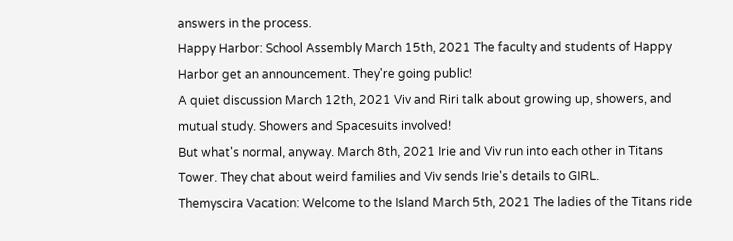answers in the process.
Happy Harbor: School Assembly March 15th, 2021 The faculty and students of Happy Harbor get an announcement. They're going public!
A quiet discussion March 12th, 2021 Viv and Riri talk about growing up, showers, and mutual study. Showers and Spacesuits involved!
But what's normal, anyway. March 8th, 2021 Irie and Viv run into each other in Titans Tower. They chat about weird families and Viv sends Irie's details to GIRL.
Themyscira Vacation: Welcome to the Island March 5th, 2021 The ladies of the Titans ride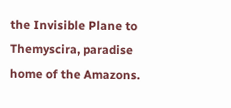the Invisible Plane to Themyscira, paradise home of the Amazons.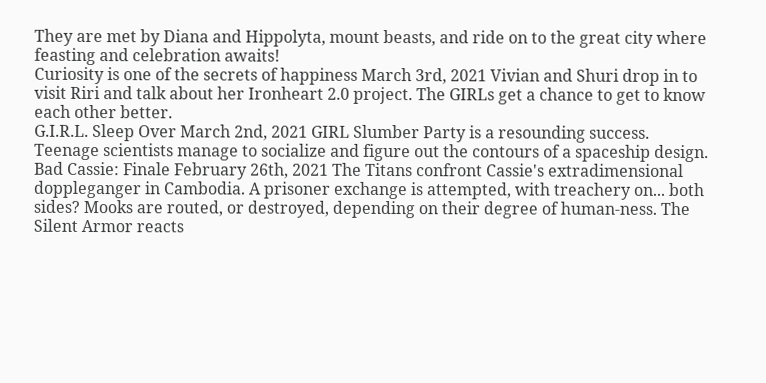They are met by Diana and Hippolyta, mount beasts, and ride on to the great city where feasting and celebration awaits!
Curiosity is one of the secrets of happiness March 3rd, 2021 Vivian and Shuri drop in to visit Riri and talk about her Ironheart 2.0 project. The GIRLs get a chance to get to know each other better.
G.I.R.L. Sleep Over March 2nd, 2021 GIRL Slumber Party is a resounding success. Teenage scientists manage to socialize and figure out the contours of a spaceship design.
Bad Cassie: Finale February 26th, 2021 The Titans confront Cassie's extradimensional doppleganger in Cambodia. A prisoner exchange is attempted, with treachery on... both sides? Mooks are routed, or destroyed, depending on their degree of human-ness. The Silent Armor reacts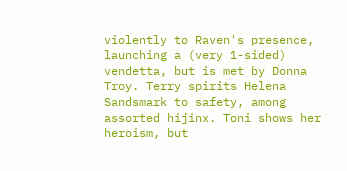violently to Raven's presence, launching a (very 1-sided) vendetta, but is met by Donna Troy. Terry spirits Helena Sandsmark to safety, among assorted hijinx. Toni shows her heroism, but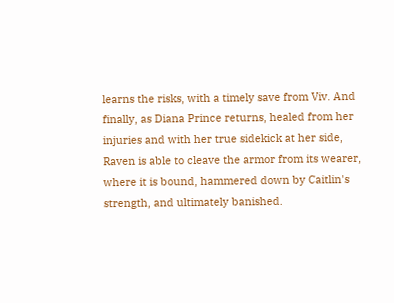learns the risks, with a timely save from Viv. And finally, as Diana Prince returns, healed from her injuries and with her true sidekick at her side, Raven is able to cleave the armor from its wearer, where it is bound, hammered down by Caitlin's strength, and ultimately banished.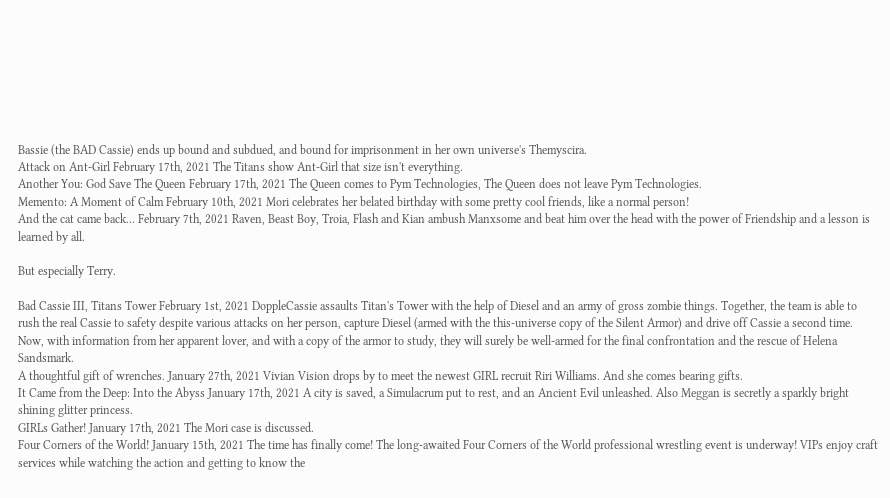Bassie (the BAD Cassie) ends up bound and subdued, and bound for imprisonment in her own universe's Themyscira.
Attack on Ant-Girl February 17th, 2021 The Titans show Ant-Girl that size isn't everything.
Another You: God Save The Queen February 17th, 2021 The Queen comes to Pym Technologies, The Queen does not leave Pym Technologies.
Memento: A Moment of Calm February 10th, 2021 Mori celebrates her belated birthday with some pretty cool friends, like a normal person!
And the cat came back... February 7th, 2021 Raven, Beast Boy, Troia, Flash and Kian ambush Manxsome and beat him over the head with the power of Friendship and a lesson is learned by all.

But especially Terry.

Bad Cassie III, Titans Tower February 1st, 2021 DoppleCassie assaults Titan's Tower with the help of Diesel and an army of gross zombie things. Together, the team is able to rush the real Cassie to safety despite various attacks on her person, capture Diesel (armed with the this-universe copy of the Silent Armor) and drive off Cassie a second time. Now, with information from her apparent lover, and with a copy of the armor to study, they will surely be well-armed for the final confrontation and the rescue of Helena Sandsmark.
A thoughtful gift of wrenches. January 27th, 2021 Vivian Vision drops by to meet the newest GIRL recruit Riri Williams. And she comes bearing gifts.
It Came from the Deep: Into the Abyss January 17th, 2021 A city is saved, a Simulacrum put to rest, and an Ancient Evil unleashed. Also Meggan is secretly a sparkly bright shining glitter princess.
GIRLs Gather! January 17th, 2021 The Mori case is discussed.
Four Corners of the World! January 15th, 2021 The time has finally come! The long-awaited Four Corners of the World professional wrestling event is underway! VIPs enjoy craft services while watching the action and getting to know the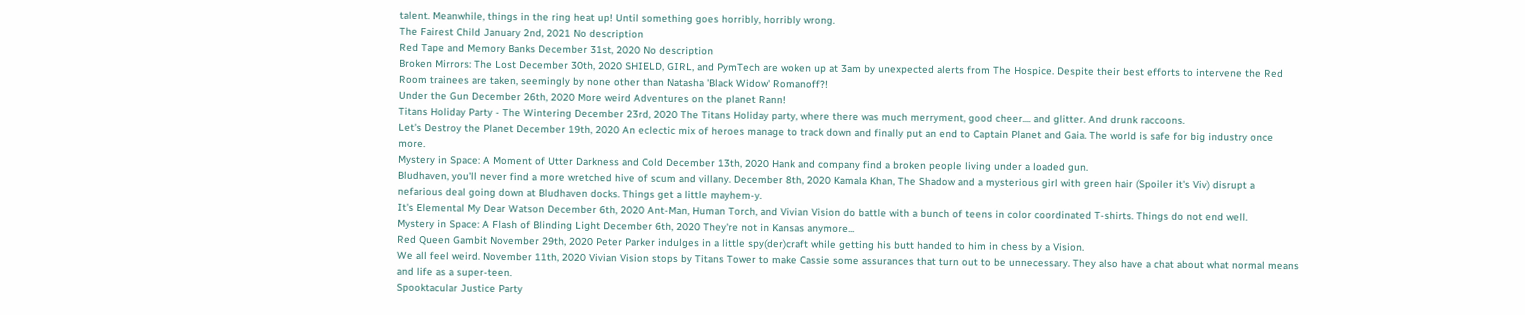talent. Meanwhile, things in the ring heat up! Until something goes horribly, horribly wrong.
The Fairest Child January 2nd, 2021 No description
Red Tape and Memory Banks December 31st, 2020 No description
Broken Mirrors: The Lost December 30th, 2020 SHIELD, GIRL, and PymTech are woken up at 3am by unexpected alerts from The Hospice. Despite their best efforts to intervene the Red Room trainees are taken, seemingly by none other than Natasha 'Black Widow' Romanoff?!
Under the Gun December 26th, 2020 More weird Adventures on the planet Rann!
Titans Holiday Party - The Wintering December 23rd, 2020 The Titans Holiday party, where there was much merryment, good cheer.... and glitter. And drunk raccoons.
Let's Destroy the Planet December 19th, 2020 An eclectic mix of heroes manage to track down and finally put an end to Captain Planet and Gaia. The world is safe for big industry once more.
Mystery in Space: A Moment of Utter Darkness and Cold December 13th, 2020 Hank and company find a broken people living under a loaded gun.
Bludhaven, you'll never find a more wretched hive of scum and villany. December 8th, 2020 Kamala Khan, The Shadow and a mysterious girl with green hair (Spoiler it's Viv) disrupt a nefarious deal going down at Bludhaven docks. Things get a little mayhem-y.
It's Elemental My Dear Watson December 6th, 2020 Ant-Man, Human Torch, and Vivian Vision do battle with a bunch of teens in color coordinated T-shirts. Things do not end well.
Mystery in Space: A Flash of Blinding Light December 6th, 2020 They're not in Kansas anymore...
Red Queen Gambit November 29th, 2020 Peter Parker indulges in a little spy(der)craft while getting his butt handed to him in chess by a Vision.
We all feel weird. November 11th, 2020 Vivian Vision stops by Titans Tower to make Cassie some assurances that turn out to be unnecessary. They also have a chat about what normal means and life as a super-teen.
Spooktacular Justice Party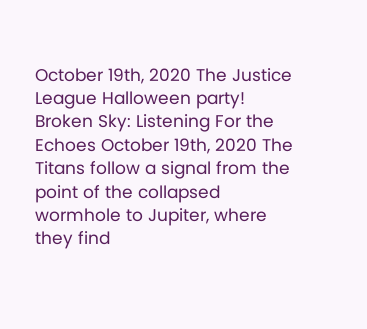October 19th, 2020 The Justice League Halloween party!
Broken Sky: Listening For the Echoes October 19th, 2020 The Titans follow a signal from the point of the collapsed wormhole to Jupiter, where they find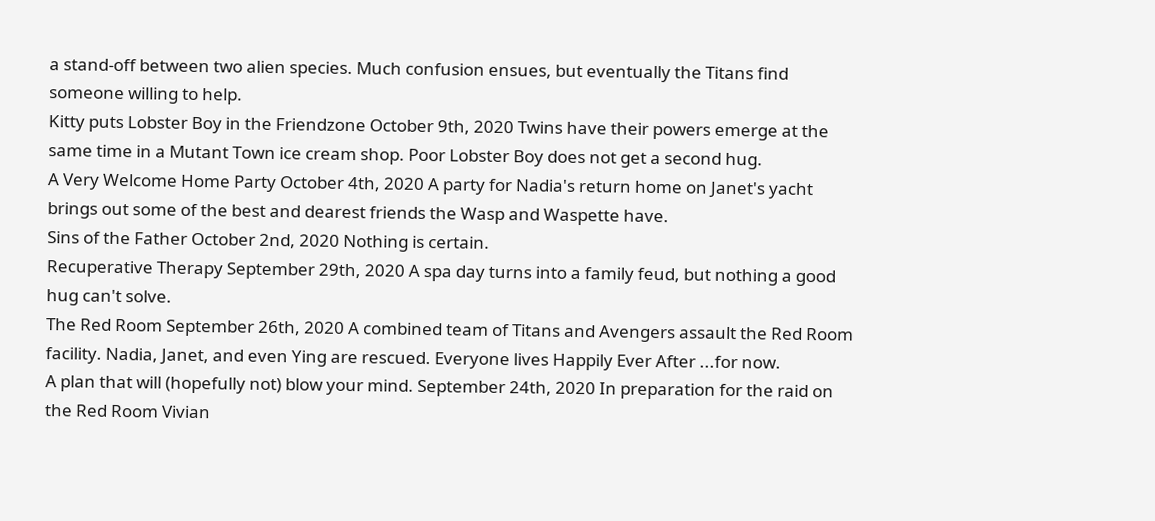a stand-off between two alien species. Much confusion ensues, but eventually the Titans find someone willing to help.
Kitty puts Lobster Boy in the Friendzone October 9th, 2020 Twins have their powers emerge at the same time in a Mutant Town ice cream shop. Poor Lobster Boy does not get a second hug.
A Very Welcome Home Party October 4th, 2020 A party for Nadia's return home on Janet's yacht brings out some of the best and dearest friends the Wasp and Waspette have.
Sins of the Father October 2nd, 2020 Nothing is certain.
Recuperative Therapy September 29th, 2020 A spa day turns into a family feud, but nothing a good hug can't solve.
The Red Room September 26th, 2020 A combined team of Titans and Avengers assault the Red Room facility. Nadia, Janet, and even Ying are rescued. Everyone lives Happily Ever After ...for now.
A plan that will (hopefully not) blow your mind. September 24th, 2020 In preparation for the raid on the Red Room Vivian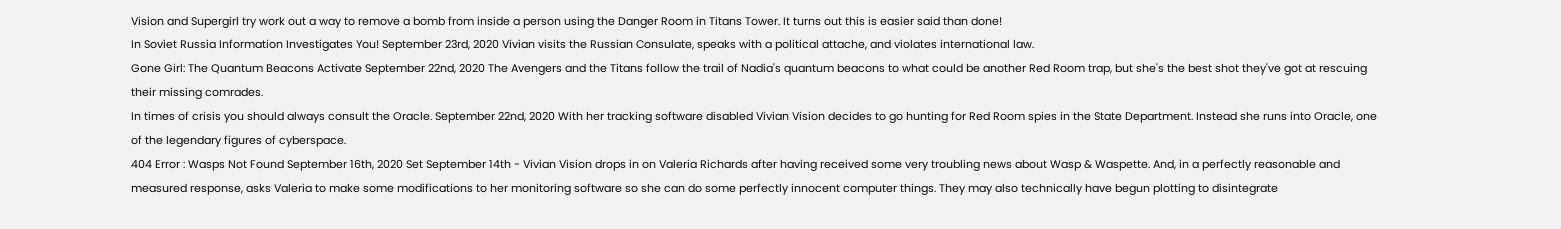Vision and Supergirl try work out a way to remove a bomb from inside a person using the Danger Room in Titans Tower. It turns out this is easier said than done!
In Soviet Russia Information Investigates You! September 23rd, 2020 Vivian visits the Russian Consulate, speaks with a political attache, and violates international law.
Gone Girl: The Quantum Beacons Activate September 22nd, 2020 The Avengers and the Titans follow the trail of Nadia's quantum beacons to what could be another Red Room trap, but she's the best shot they've got at rescuing their missing comrades.
In times of crisis you should always consult the Oracle. September 22nd, 2020 With her tracking software disabled Vivian Vision decides to go hunting for Red Room spies in the State Department. Instead she runs into Oracle, one of the legendary figures of cyberspace.
404 Error : Wasps Not Found September 16th, 2020 Set September 14th - Vivian Vision drops in on Valeria Richards after having received some very troubling news about Wasp & Waspette. And, in a perfectly reasonable and measured response, asks Valeria to make some modifications to her monitoring software so she can do some perfectly innocent computer things. They may also technically have begun plotting to disintegrate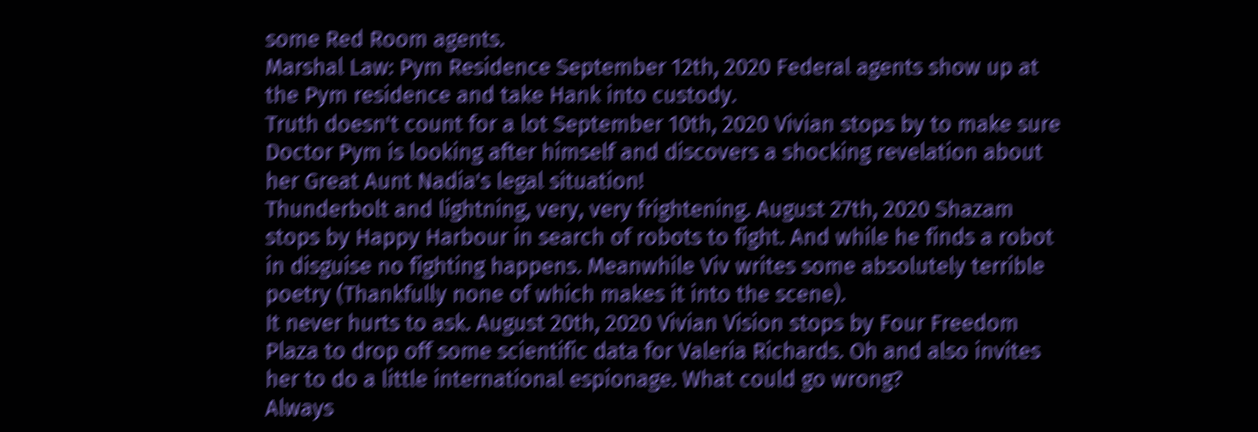some Red Room agents.
Marshal Law: Pym Residence September 12th, 2020 Federal agents show up at the Pym residence and take Hank into custody.
Truth doesn't count for a lot September 10th, 2020 Vivian stops by to make sure Doctor Pym is looking after himself and discovers a shocking revelation about her Great Aunt Nadia's legal situation!
Thunderbolt and lightning, very, very frightening. August 27th, 2020 Shazam stops by Happy Harbour in search of robots to fight. And while he finds a robot in disguise no fighting happens. Meanwhile Viv writes some absolutely terrible poetry (Thankfully none of which makes it into the scene).
It never hurts to ask. August 20th, 2020 Vivian Vision stops by Four Freedom Plaza to drop off some scientific data for Valeria Richards. Oh and also invites her to do a little international espionage. What could go wrong?
Always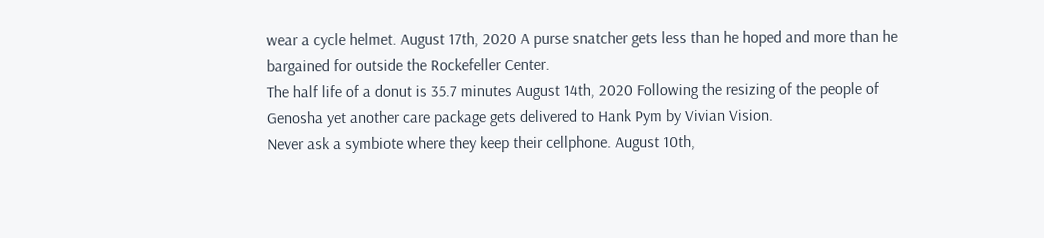wear a cycle helmet. August 17th, 2020 A purse snatcher gets less than he hoped and more than he bargained for outside the Rockefeller Center.
The half life of a donut is 35.7 minutes August 14th, 2020 Following the resizing of the people of Genosha yet another care package gets delivered to Hank Pym by Vivian Vision.
Never ask a symbiote where they keep their cellphone. August 10th,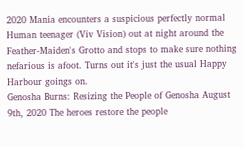2020 Mania encounters a suspicious perfectly normal Human teenager (Viv Vision) out at night around the Feather-Maiden's Grotto and stops to make sure nothing nefarious is afoot. Turns out it's just the usual Happy Harbour goings on.
Genosha Burns: Resizing the People of Genosha August 9th, 2020 The heroes restore the people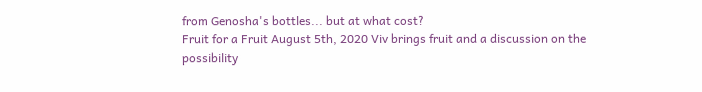from Genosha's bottles... but at what cost?
Fruit for a Fruit August 5th, 2020 Viv brings fruit and a discussion on the possibility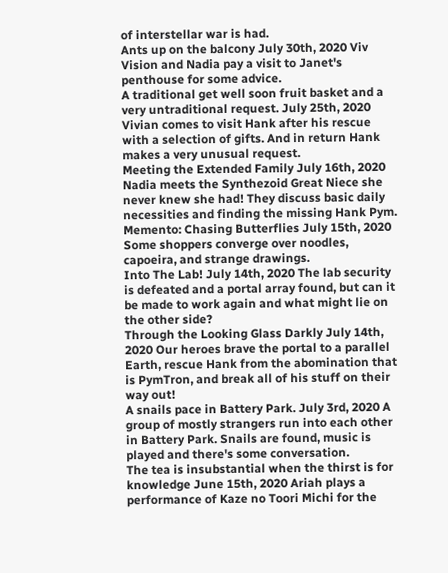of interstellar war is had.
Ants up on the balcony July 30th, 2020 Viv Vision and Nadia pay a visit to Janet's penthouse for some advice.
A traditional get well soon fruit basket and a very untraditional request. July 25th, 2020 Vivian comes to visit Hank after his rescue with a selection of gifts. And in return Hank makes a very unusual request.
Meeting the Extended Family July 16th, 2020 Nadia meets the Synthezoid Great Niece she never knew she had! They discuss basic daily necessities and finding the missing Hank Pym.
Memento: Chasing Butterflies July 15th, 2020 Some shoppers converge over noodles, capoeira, and strange drawings.
Into The Lab! July 14th, 2020 The lab security is defeated and a portal array found, but can it be made to work again and what might lie on the other side?
Through the Looking Glass Darkly July 14th, 2020 Our heroes brave the portal to a parallel Earth, rescue Hank from the abomination that is PymTron, and break all of his stuff on their way out!
A snails pace in Battery Park. July 3rd, 2020 A group of mostly strangers run into each other in Battery Park. Snails are found, music is played and there's some conversation.
The tea is insubstantial when the thirst is for knowledge June 15th, 2020 Ariah plays a performance of Kaze no Toori Michi for the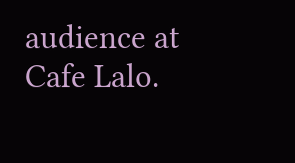audience at Cafe Lalo.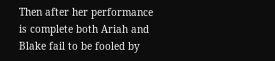Then after her performance is complete both Ariah and Blake fail to be fooled by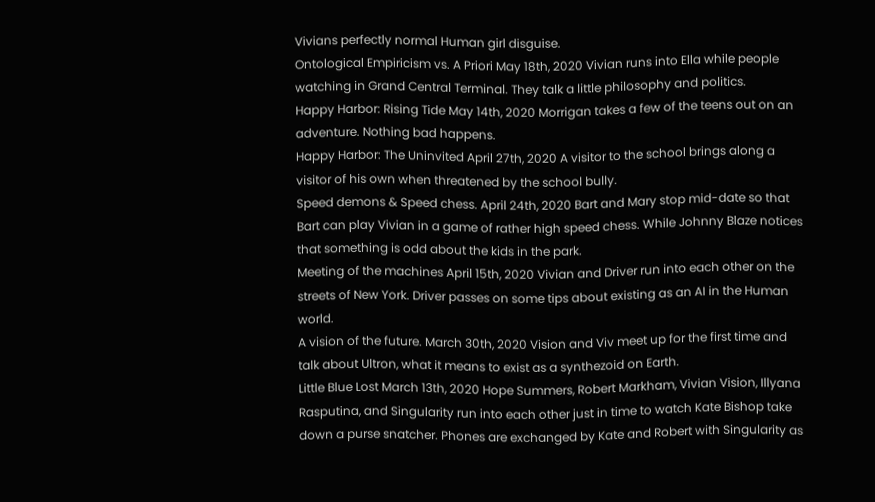Vivians perfectly normal Human girl disguise.
Ontological Empiricism vs. A Priori May 18th, 2020 Vivian runs into Ella while people watching in Grand Central Terminal. They talk a little philosophy and politics.
Happy Harbor: Rising Tide May 14th, 2020 Morrigan takes a few of the teens out on an adventure. Nothing bad happens.
Happy Harbor: The Uninvited April 27th, 2020 A visitor to the school brings along a visitor of his own when threatened by the school bully.
Speed demons & Speed chess. April 24th, 2020 Bart and Mary stop mid-date so that Bart can play Vivian in a game of rather high speed chess. While Johnny Blaze notices that something is odd about the kids in the park.
Meeting of the machines April 15th, 2020 Vivian and Driver run into each other on the streets of New York. Driver passes on some tips about existing as an AI in the Human world.
A vision of the future. March 30th, 2020 Vision and Viv meet up for the first time and talk about Ultron, what it means to exist as a synthezoid on Earth.
Little Blue Lost March 13th, 2020 Hope Summers, Robert Markham, Vivian Vision, Illyana Rasputina, and Singularity run into each other just in time to watch Kate Bishop take down a purse snatcher. Phones are exchanged by Kate and Robert with Singularity as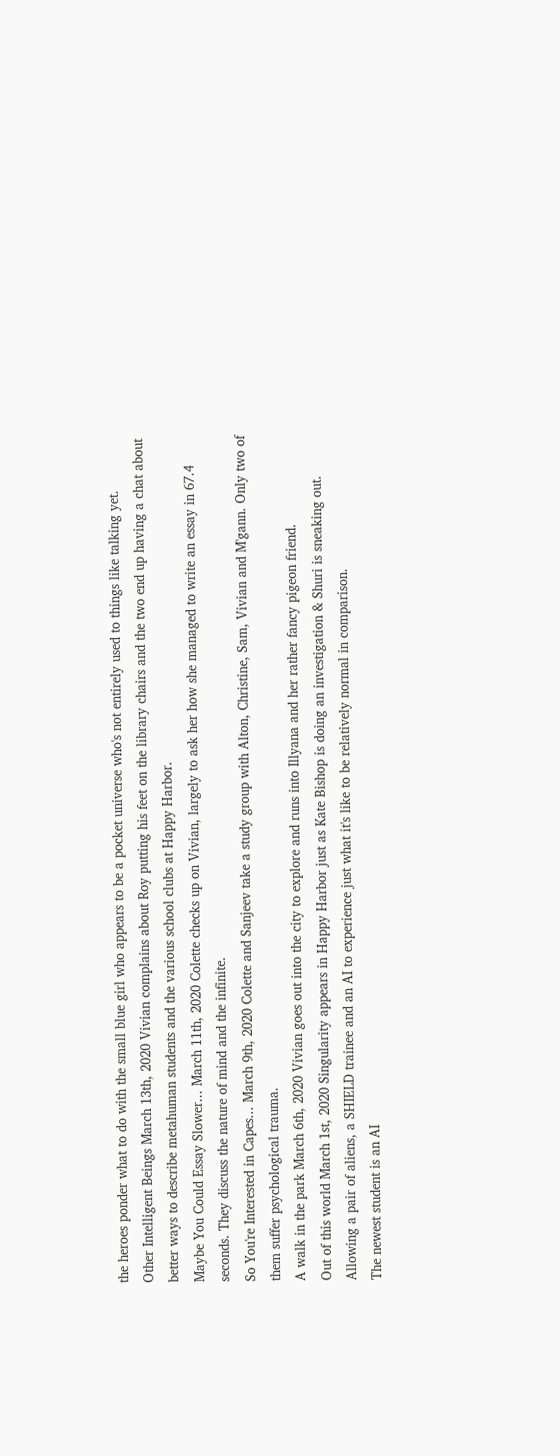the heroes ponder what to do with the small blue girl who appears to be a pocket universe who's not entirely used to things like talking yet.
Other Intelligent Beings March 13th, 2020 Vivian complains about Roy putting his feet on the library chairs and the two end up having a chat about better ways to describe metahuman students and the various school clubs at Happy Harbor.
Maybe You Could Essay Slower... March 11th, 2020 Colette checks up on Vivian, largely to ask her how she managed to write an essay in 67.4 seconds. They discuss the nature of mind and the infinite.
So You're Interested in Capes... March 9th, 2020 Colette and Sanjeev take a study group with Alton, Christine, Sam, Vivian and M'gann. Only two of them suffer psychological trauma.
A walk in the park March 6th, 2020 Vivian goes out into the city to explore and runs into Illyana and her rather fancy pigeon friend.
Out of this world March 1st, 2020 Singularity appears in Happy Harbor just as Kate Bishop is doing an investigation & Shuri is sneaking out. Allowing a pair of aliens, a SHIELD trainee and an AI to experience just what it's like to be relatively normal in comparison.
The newest student is an AI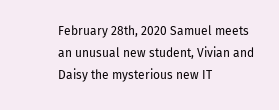February 28th, 2020 Samuel meets an unusual new student, Vivian and Daisy the mysterious new IT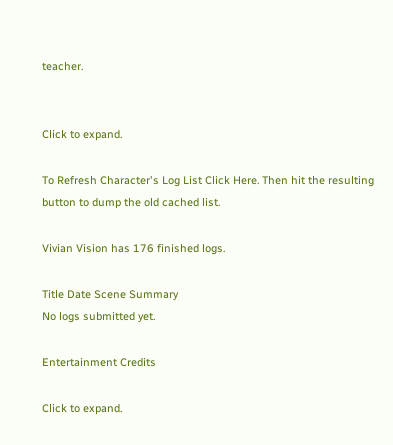teacher.


Click to expand.

To Refresh Character's Log List Click Here. Then hit the resulting button to dump the old cached list.

Vivian Vision has 176 finished logs.

Title Date Scene Summary
No logs submitted yet.

Entertainment Credits

Click to expand.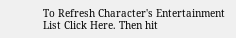To Refresh Character's Entertainment List Click Here. Then hit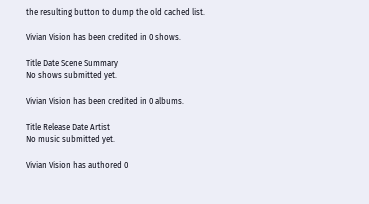the resulting button to dump the old cached list.

Vivian Vision has been credited in 0 shows.

Title Date Scene Summary
No shows submitted yet.

Vivian Vision has been credited in 0 albums.

Title Release Date Artist
No music submitted yet.

Vivian Vision has authored 0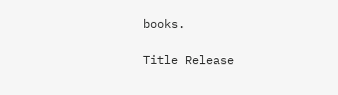books.

Title Release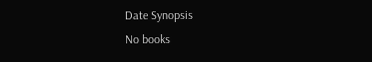Date Synopsis
No books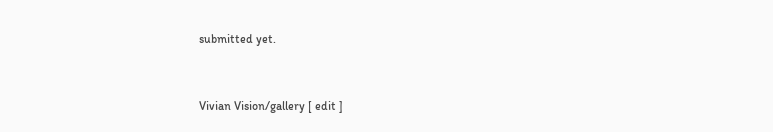submitted yet.


Vivian Vision/gallery [ edit ]